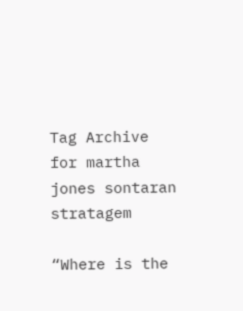Tag Archive for martha jones sontaran stratagem

“Where is the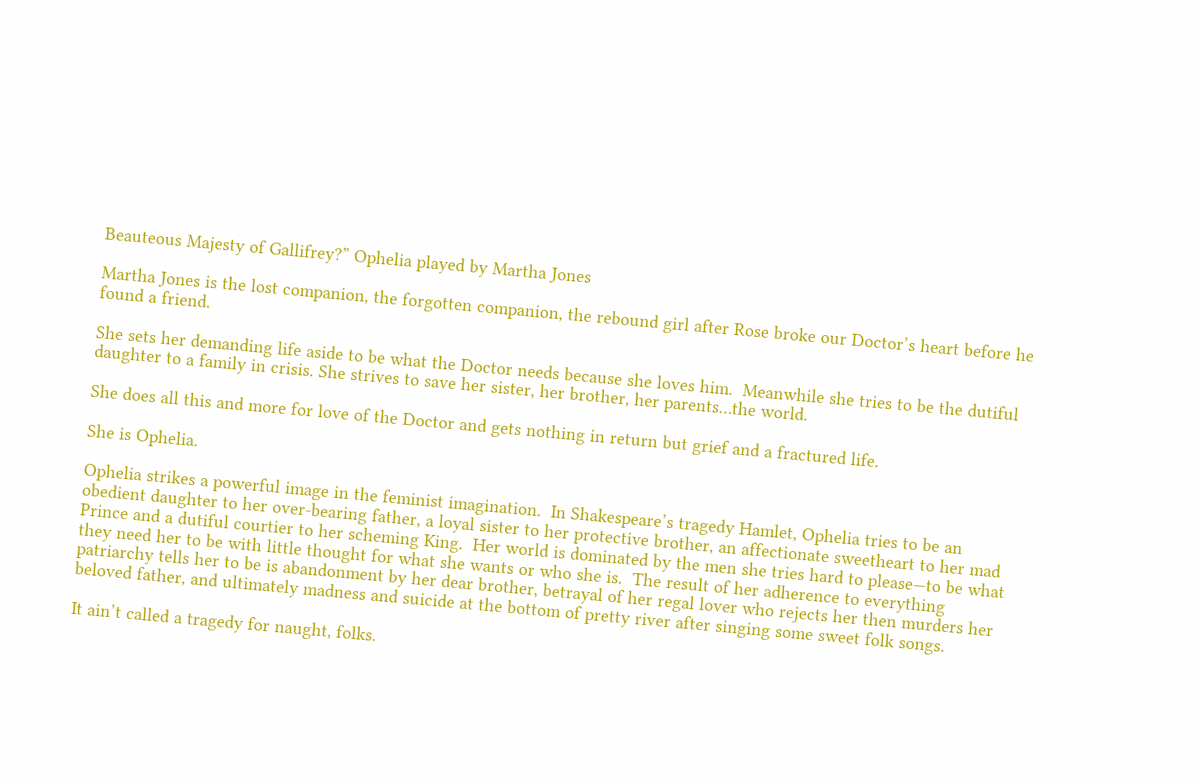Beauteous Majesty of Gallifrey?” Ophelia played by Martha Jones

Martha Jones is the lost companion, the forgotten companion, the rebound girl after Rose broke our Doctor’s heart before he found a friend.

She sets her demanding life aside to be what the Doctor needs because she loves him.  Meanwhile she tries to be the dutiful daughter to a family in crisis. She strives to save her sister, her brother, her parents…the world.

She does all this and more for love of the Doctor and gets nothing in return but grief and a fractured life.

She is Ophelia.

Ophelia strikes a powerful image in the feminist imagination.  In Shakespeare’s tragedy Hamlet, Ophelia tries to be an obedient daughter to her over-bearing father, a loyal sister to her protective brother, an affectionate sweetheart to her mad Prince and a dutiful courtier to her scheming King.  Her world is dominated by the men she tries hard to please—to be what they need her to be with little thought for what she wants or who she is.  The result of her adherence to everything patriarchy tells her to be is abandonment by her dear brother, betrayal of her regal lover who rejects her then murders her beloved father, and ultimately madness and suicide at the bottom of pretty river after singing some sweet folk songs.

It ain’t called a tragedy for naught, folks.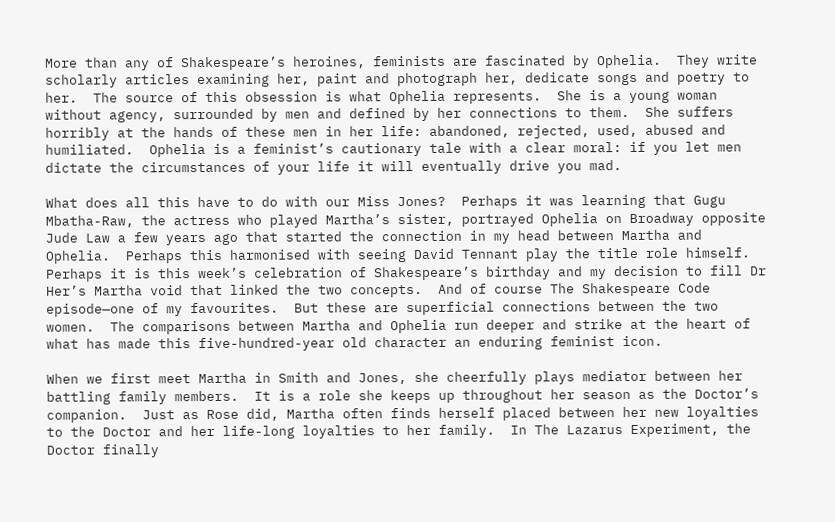More than any of Shakespeare’s heroines, feminists are fascinated by Ophelia.  They write scholarly articles examining her, paint and photograph her, dedicate songs and poetry to her.  The source of this obsession is what Ophelia represents.  She is a young woman without agency, surrounded by men and defined by her connections to them.  She suffers horribly at the hands of these men in her life: abandoned, rejected, used, abused and humiliated.  Ophelia is a feminist’s cautionary tale with a clear moral: if you let men dictate the circumstances of your life it will eventually drive you mad.

What does all this have to do with our Miss Jones?  Perhaps it was learning that Gugu Mbatha-Raw, the actress who played Martha’s sister, portrayed Ophelia on Broadway opposite Jude Law a few years ago that started the connection in my head between Martha and Ophelia.  Perhaps this harmonised with seeing David Tennant play the title role himself.  Perhaps it is this week’s celebration of Shakespeare’s birthday and my decision to fill Dr Her’s Martha void that linked the two concepts.  And of course The Shakespeare Code episode—one of my favourites.  But these are superficial connections between the two women.  The comparisons between Martha and Ophelia run deeper and strike at the heart of what has made this five-hundred-year old character an enduring feminist icon.

When we first meet Martha in Smith and Jones, she cheerfully plays mediator between her battling family members.  It is a role she keeps up throughout her season as the Doctor’s companion.  Just as Rose did, Martha often finds herself placed between her new loyalties to the Doctor and her life-long loyalties to her family.  In The Lazarus Experiment, the Doctor finally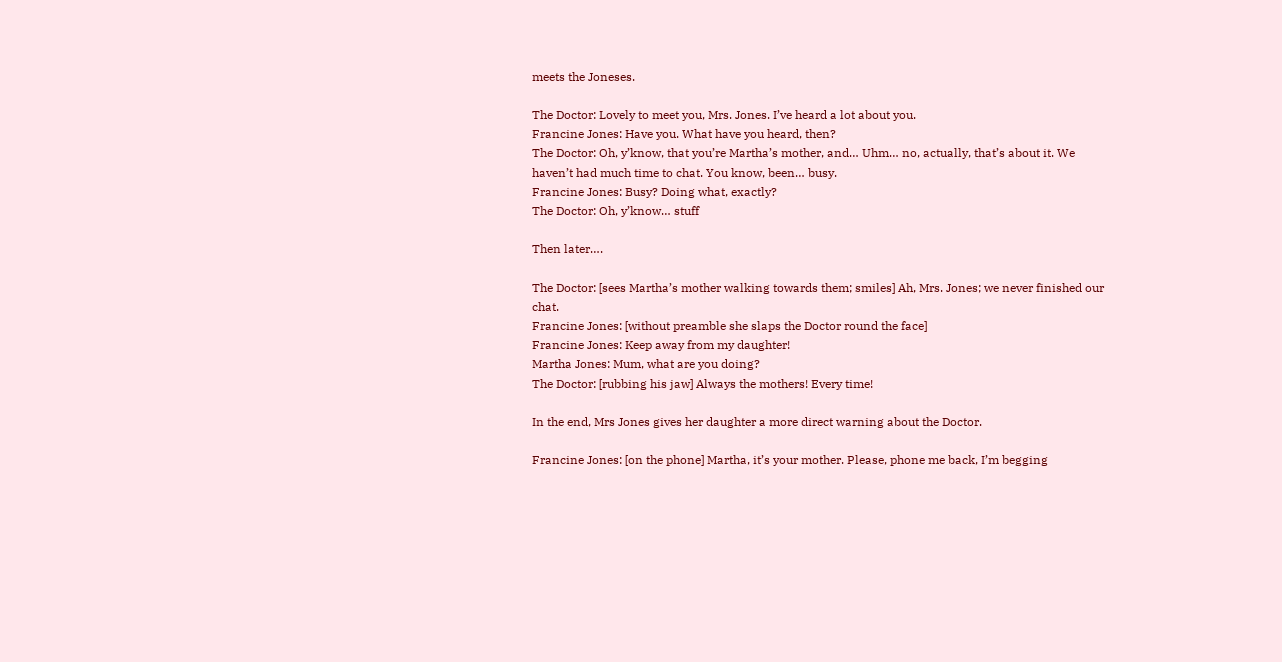meets the Joneses.

The Doctor: Lovely to meet you, Mrs. Jones. I’ve heard a lot about you.
Francine Jones: Have you. What have you heard, then?
The Doctor: Oh, y’know, that you’re Martha’s mother, and… Uhm… no, actually, that’s about it. We haven’t had much time to chat. You know, been… busy.
Francine Jones: Busy? Doing what, exactly?
The Doctor: Oh, y’know… stuff

Then later….

The Doctor: [sees Martha’s mother walking towards them; smiles] Ah, Mrs. Jones; we never finished our chat.
Francine Jones: [without preamble she slaps the Doctor round the face]
Francine Jones: Keep away from my daughter!
Martha Jones: Mum, what are you doing?
The Doctor: [rubbing his jaw] Always the mothers! Every time!

In the end, Mrs Jones gives her daughter a more direct warning about the Doctor.

Francine Jones: [on the phone] Martha, it’s your mother. Please, phone me back, I’m begging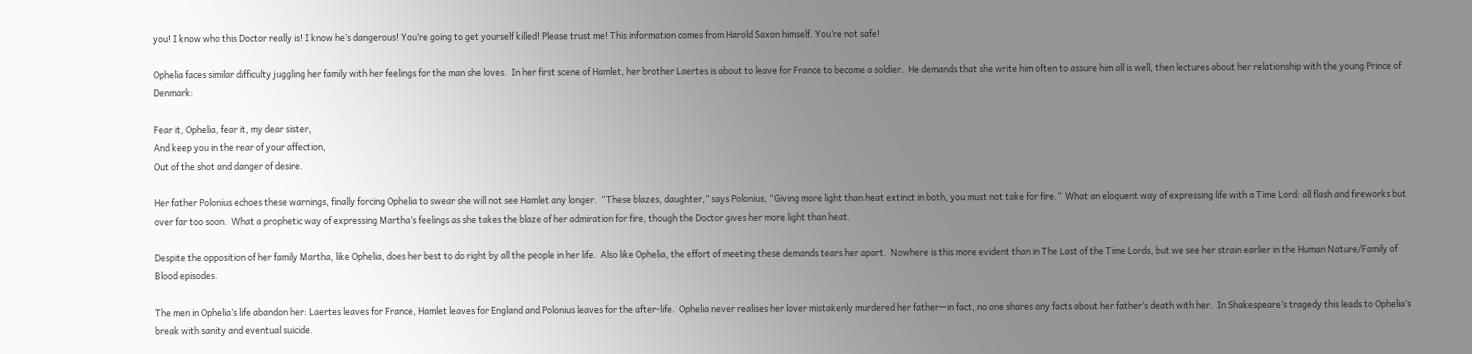you! I know who this Doctor really is! I know he’s dangerous! You’re going to get yourself killed! Please trust me! This information comes from Harold Saxon himself. You’re not safe!

Ophelia faces similar difficulty juggling her family with her feelings for the man she loves.  In her first scene of Hamlet, her brother Laertes is about to leave for France to become a soldier.  He demands that she write him often to assure him all is well, then lectures about her relationship with the young Prince of Denmark:

Fear it, Ophelia, fear it, my dear sister,
And keep you in the rear of your affection,
Out of the shot and danger of desire.

Her father Polonius echoes these warnings, finally forcing Ophelia to swear she will not see Hamlet any longer.  “These blazes, daughter,” says Polonius, “Giving more light than heat extinct in both, you must not take for fire.”  What an eloquent way of expressing life with a Time Lord: all flash and fireworks but over far too soon.  What a prophetic way of expressing Martha’s feelings as she takes the blaze of her admiration for fire, though the Doctor gives her more light than heat.

Despite the opposition of her family Martha, like Ophelia, does her best to do right by all the people in her life.  Also like Ophelia, the effort of meeting these demands tears her apart.  Nowhere is this more evident than in The Last of the Time Lords, but we see her strain earlier in the Human Nature/Family of Blood episodes.

The men in Ophelia’s life abandon her: Laertes leaves for France, Hamlet leaves for England and Polonius leaves for the after-life.  Ophelia never realises her lover mistakenly murdered her father—in fact, no one shares any facts about her father’s death with her.  In Shakespeare’s tragedy this leads to Ophelia’s break with sanity and eventual suicide.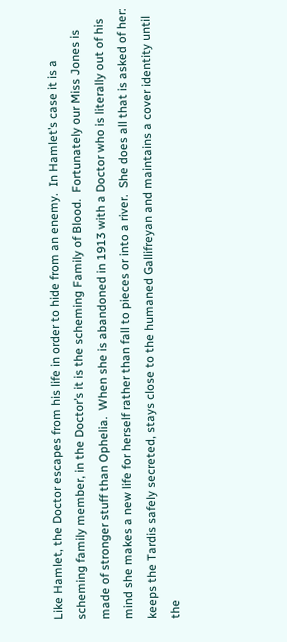Like Hamlet, the Doctor escapes from his life in order to hide from an enemy.  In Hamlet’s case it is a scheming family member, in the Doctor’s it is the scheming Family of Blood.  Fortunately our Miss Jones is made of stronger stuff than Ophelia.  When she is abandoned in 1913 with a Doctor who is literally out of his mind she makes a new life for herself rather than fall to pieces or into a river.  She does all that is asked of her: keeps the Tardis safely secreted, stays close to the humaned Gallifreyan and maintains a cover identity until the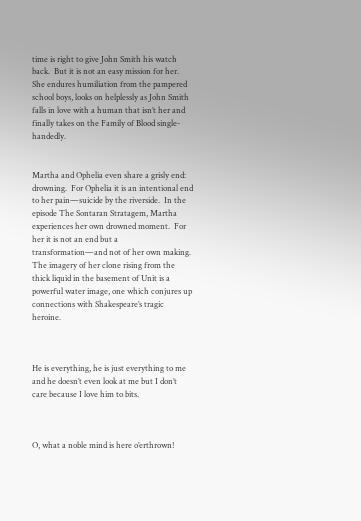time is right to give John Smith his watch back.  But it is not an easy mission for her.  She endures humiliation from the pampered school boys, looks on helplessly as John Smith falls in love with a human that isn’t her and finally takes on the Family of Blood single-handedly.


Martha and Ophelia even share a grisly end: drowning.  For Ophelia it is an intentional end to her pain—suicide by the riverside.  In the episode The Sontaran Stratagem, Martha experiences her own drowned moment.  For her it is not an end but a transformation—and not of her own making.  The imagery of her clone rising from the thick liquid in the basement of Unit is a powerful water image, one which conjures up connections with Shakespeare’s tragic heroine.



He is everything, he is just everything to me and he doesn’t even look at me but I don’t care because I love him to bits.



O, what a noble mind is here o’erthrown!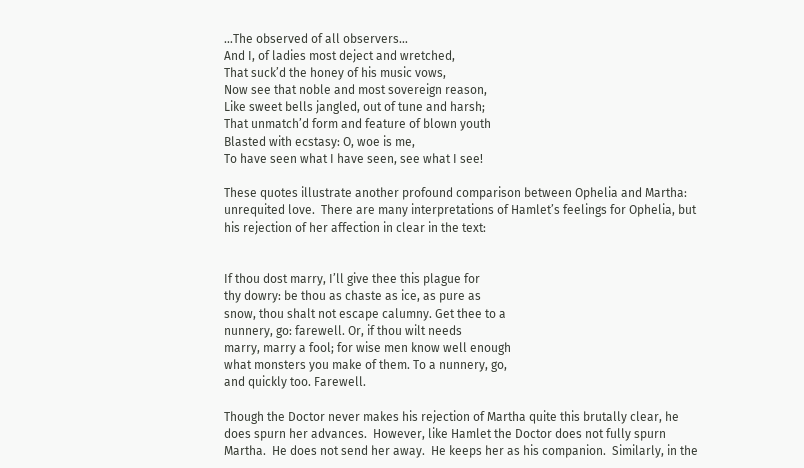…The observed of all observers…
And I, of ladies most deject and wretched,
That suck’d the honey of his music vows,
Now see that noble and most sovereign reason,
Like sweet bells jangled, out of tune and harsh;
That unmatch’d form and feature of blown youth
Blasted with ecstasy: O, woe is me,
To have seen what I have seen, see what I see!

These quotes illustrate another profound comparison between Ophelia and Martha: unrequited love.  There are many interpretations of Hamlet’s feelings for Ophelia, but his rejection of her affection in clear in the text:


If thou dost marry, I’ll give thee this plague for
thy dowry: be thou as chaste as ice, as pure as
snow, thou shalt not escape calumny. Get thee to a
nunnery, go: farewell. Or, if thou wilt needs
marry, marry a fool; for wise men know well enough
what monsters you make of them. To a nunnery, go,
and quickly too. Farewell.

Though the Doctor never makes his rejection of Martha quite this brutally clear, he does spurn her advances.  However, like Hamlet the Doctor does not fully spurn Martha.  He does not send her away.  He keeps her as his companion.  Similarly, in the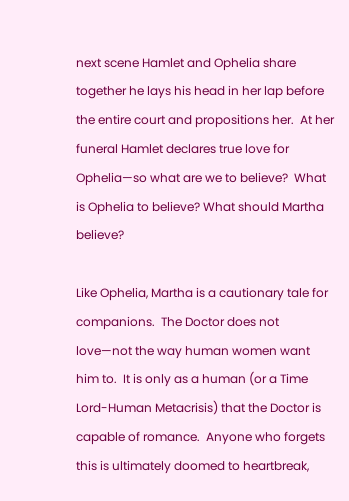next scene Hamlet and Ophelia share together he lays his head in her lap before the entire court and propositions her.  At her funeral Hamlet declares true love for Ophelia—so what are we to believe?  What is Ophelia to believe? What should Martha believe?

Like Ophelia, Martha is a cautionary tale for companions.  The Doctor does not love—not the way human women want him to.  It is only as a human (or a Time Lord-Human Metacrisis) that the Doctor is capable of romance.  Anyone who forgets this is ultimately doomed to heartbreak,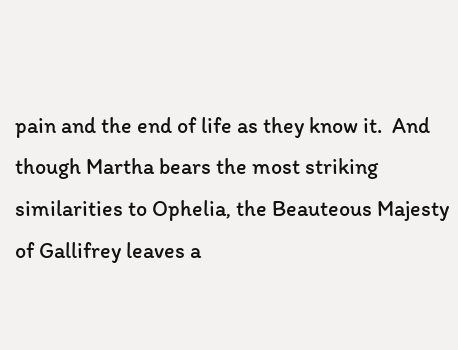pain and the end of life as they know it.  And though Martha bears the most striking similarities to Ophelia, the Beauteous Majesty of Gallifrey leaves a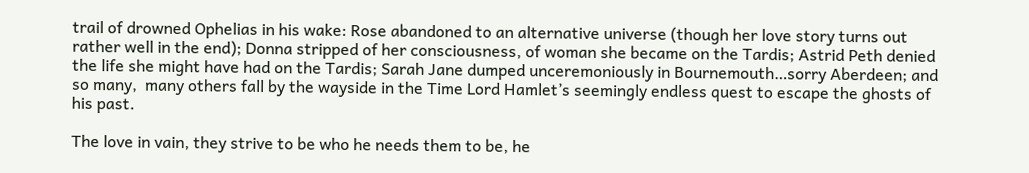trail of drowned Ophelias in his wake: Rose abandoned to an alternative universe (though her love story turns out rather well in the end); Donna stripped of her consciousness, of woman she became on the Tardis; Astrid Peth denied the life she might have had on the Tardis; Sarah Jane dumped unceremoniously in Bournemouth…sorry Aberdeen; and so many,  many others fall by the wayside in the Time Lord Hamlet’s seemingly endless quest to escape the ghosts of his past.

The love in vain, they strive to be who he needs them to be, he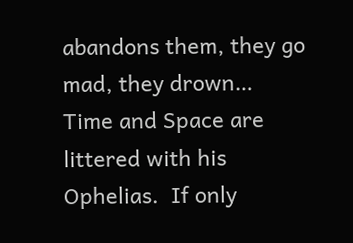abandons them, they go mad, they drown…  Time and Space are littered with his Ophelias.  If only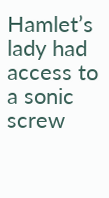Hamlet’s lady had access to a sonic screw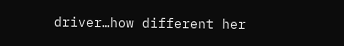driver…how different her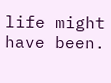life might have been.